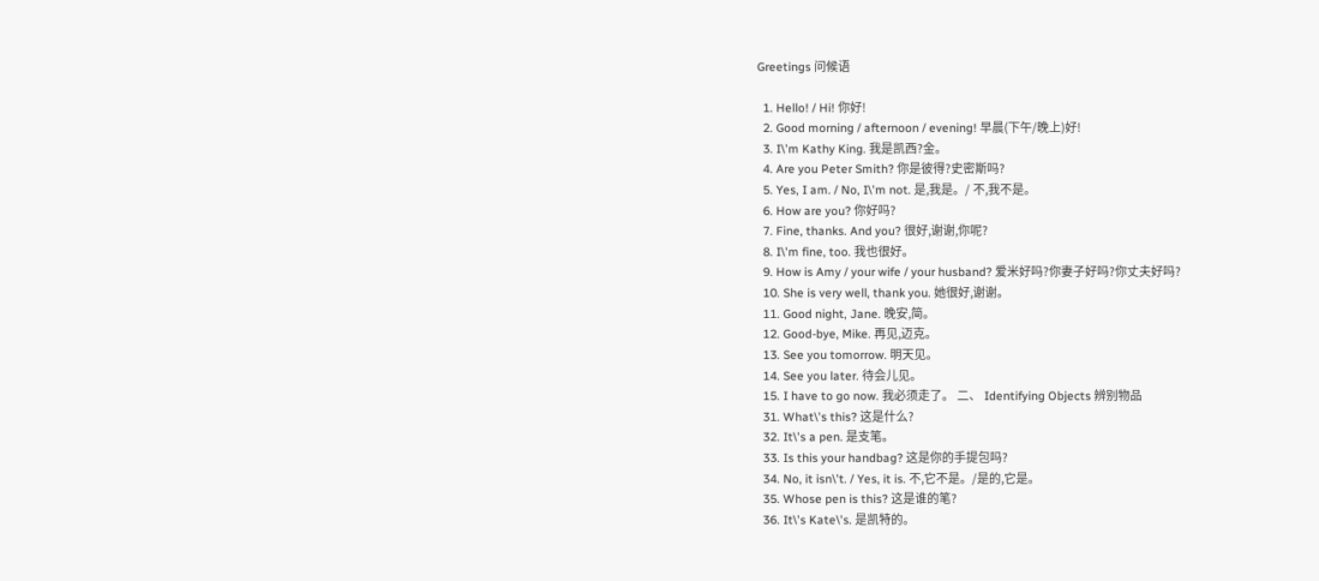Greetings 问候语

  1. Hello! / Hi! 你好!
  2. Good morning / afternoon / evening! 早晨(下午/晚上)好!
  3. I\'m Kathy King. 我是凯西?金。
  4. Are you Peter Smith? 你是彼得?史密斯吗?
  5. Yes, I am. / No, I\'m not. 是,我是。/ 不,我不是。
  6. How are you? 你好吗?
  7. Fine, thanks. And you? 很好,谢谢,你呢?
  8. I\'m fine, too. 我也很好。
  9. How is Amy / your wife / your husband? 爱米好吗?你妻子好吗?你丈夫好吗?
  10. She is very well, thank you. 她很好,谢谢。
  11. Good night, Jane. 晚安,简。
  12. Good-bye, Mike. 再见,迈克。
  13. See you tomorrow. 明天见。
  14. See you later. 待会儿见。
  15. I have to go now. 我必须走了。 二、 Identifying Objects 辨别物品
  31. What\'s this? 这是什么?
  32. It\'s a pen. 是支笔。
  33. Is this your handbag? 这是你的手提包吗?
  34. No, it isn\'t. / Yes, it is. 不,它不是。/是的,它是。
  35. Whose pen is this? 这是谁的笔?
  36. It\'s Kate\'s. 是凯特的。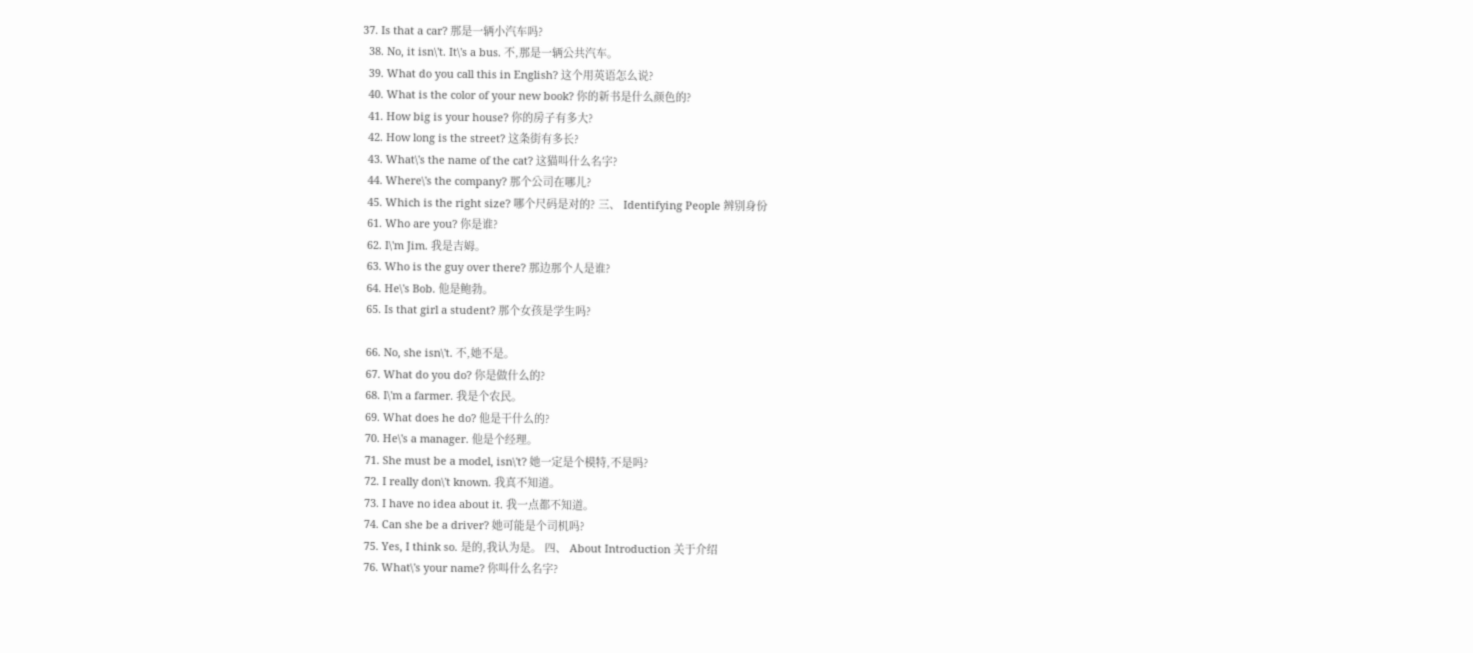37. Is that a car? 那是一辆小汽车吗?
  38. No, it isn\'t. It\'s a bus. 不,那是一辆公共汽车。
  39. What do you call this in English? 这个用英语怎么说?
  40. What is the color of your new book? 你的新书是什么颜色的?
  41. How big is your house? 你的房子有多大?
  42. How long is the street? 这条街有多长?
  43. What\'s the name of the cat? 这猫叫什么名字?
  44. Where\'s the company? 那个公司在哪儿?
  45. Which is the right size? 哪个尺码是对的? 三、 Identifying People 辨别身份
  61. Who are you? 你是谁?
  62. I\'m Jim. 我是吉姆。
  63. Who is the guy over there? 那边那个人是谁?
  64. He\'s Bob. 他是鲍勃。
  65. Is that girl a student? 那个女孩是学生吗?

  66. No, she isn\'t. 不,她不是。
  67. What do you do? 你是做什么的?
  68. I\'m a farmer. 我是个农民。
  69. What does he do? 他是干什么的?
  70. He\'s a manager. 他是个经理。
  71. She must be a model, isn\'t? 她一定是个模特,不是吗?
  72. I really don\'t known. 我真不知道。
  73. I have no idea about it. 我一点都不知道。
  74. Can she be a driver? 她可能是个司机吗?
  75. Yes, I think so. 是的,我认为是。 四、 About Introduction 关于介绍
  76. What\'s your name? 你叫什么名字?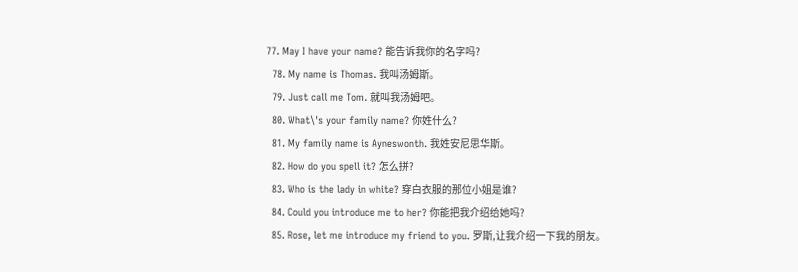77. May I have your name? 能告诉我你的名字吗?
  78. My name is Thomas. 我叫汤姆斯。
  79. Just call me Tom. 就叫我汤姆吧。
  80. What\'s your family name? 你姓什么?
  81. My family name is Ayneswonth. 我姓安尼思华斯。
  82. How do you spell it? 怎么拼?
  83. Who is the lady in white? 穿白衣服的那位小姐是谁?
  84. Could you introduce me to her? 你能把我介绍给她吗?
  85. Rose, let me introduce my friend to you. 罗斯,让我介绍一下我的朋友。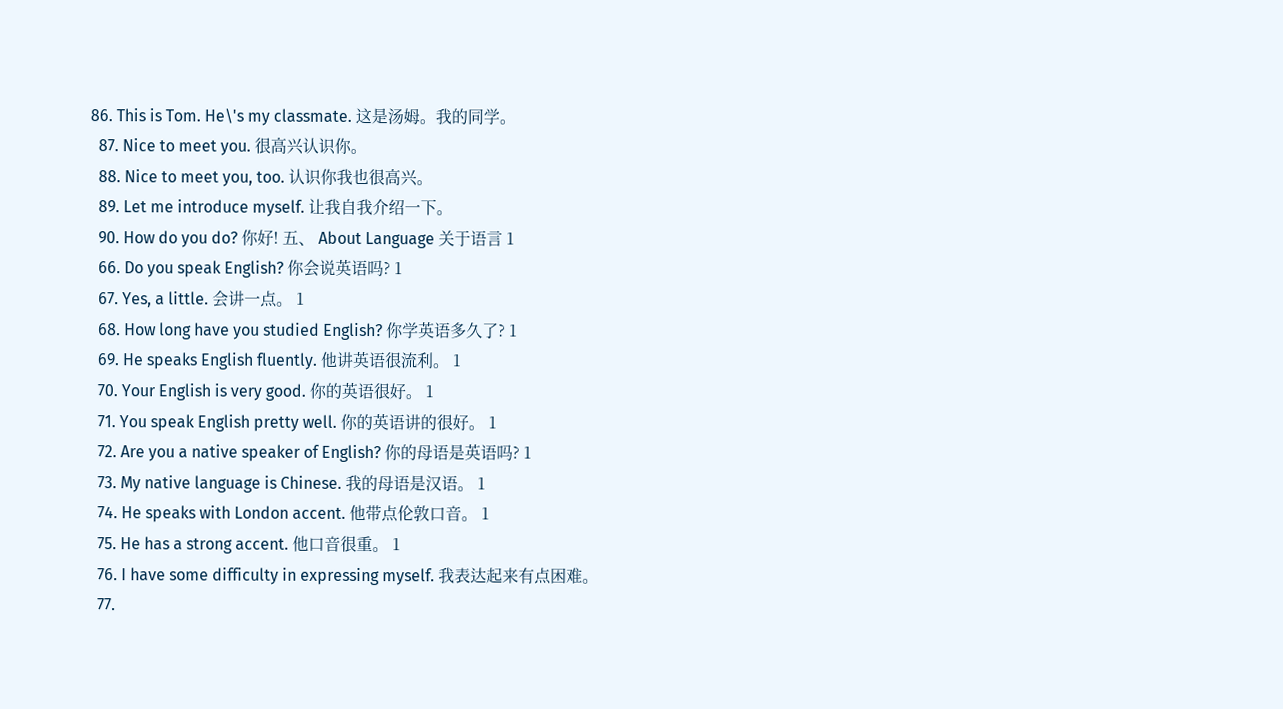86. This is Tom. He\'s my classmate. 这是汤姆。我的同学。
  87. Nice to meet you. 很高兴认识你。
  88. Nice to meet you, too. 认识你我也很高兴。
  89. Let me introduce myself. 让我自我介绍一下。
  90. How do you do? 你好! 五、 About Language 关于语言 1
  66. Do you speak English? 你会说英语吗? 1
  67. Yes, a little. 会讲一点。 1
  68. How long have you studied English? 你学英语多久了? 1
  69. He speaks English fluently. 他讲英语很流利。 1
  70. Your English is very good. 你的英语很好。 1
  71. You speak English pretty well. 你的英语讲的很好。 1
  72. Are you a native speaker of English? 你的母语是英语吗? 1
  73. My native language is Chinese. 我的母语是汉语。 1
  74. He speaks with London accent. 他带点伦敦口音。 1
  75. He has a strong accent. 他口音很重。 1
  76. I have some difficulty in expressing myself. 我表达起来有点困难。
  77.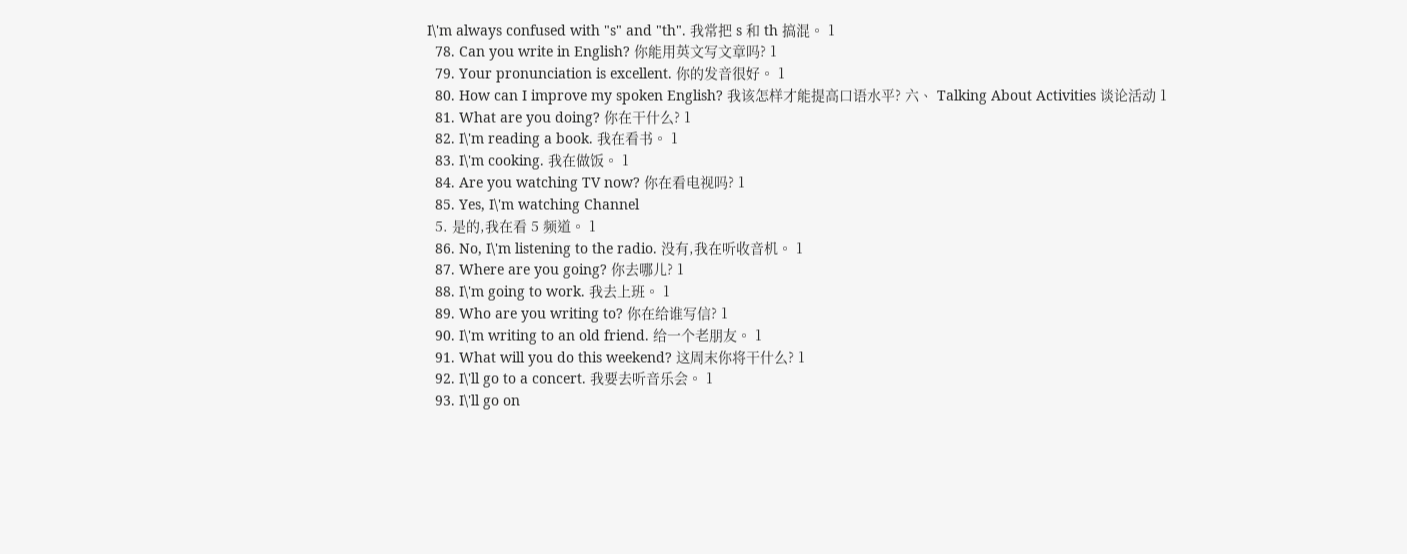I\'m always confused with "s" and "th". 我常把 s 和 th 搞混。 1
  78. Can you write in English? 你能用英文写文章吗? 1
  79. Your pronunciation is excellent. 你的发音很好。 1
  80. How can I improve my spoken English? 我该怎样才能提高口语水平? 六、 Talking About Activities 谈论活动 1
  81. What are you doing? 你在干什么? 1
  82. I\'m reading a book. 我在看书。 1
  83. I\'m cooking. 我在做饭。 1
  84. Are you watching TV now? 你在看电视吗? 1
  85. Yes, I\'m watching Channel
  5. 是的,我在看 5 频道。 1
  86. No, I\'m listening to the radio. 没有,我在听收音机。 1
  87. Where are you going? 你去哪儿? 1
  88. I\'m going to work. 我去上班。 1
  89. Who are you writing to? 你在给谁写信? 1
  90. I\'m writing to an old friend. 给一个老朋友。 1
  91. What will you do this weekend? 这周末你将干什么? 1
  92. I\'ll go to a concert. 我要去听音乐会。 1
  93. I\'ll go on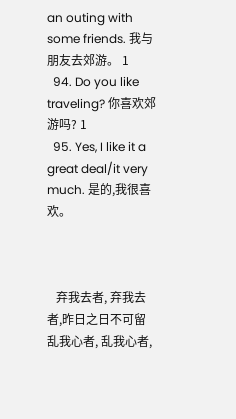an outing with some friends. 我与朋友去郊游。 1
  94. Do you like traveling? 你喜欢郊游吗? 1
  95. Yes, I like it a great deal/it very much. 是的,我很喜欢。



   弃我去者, 弃我去者,昨日之日不可留 乱我心者, 乱我心者,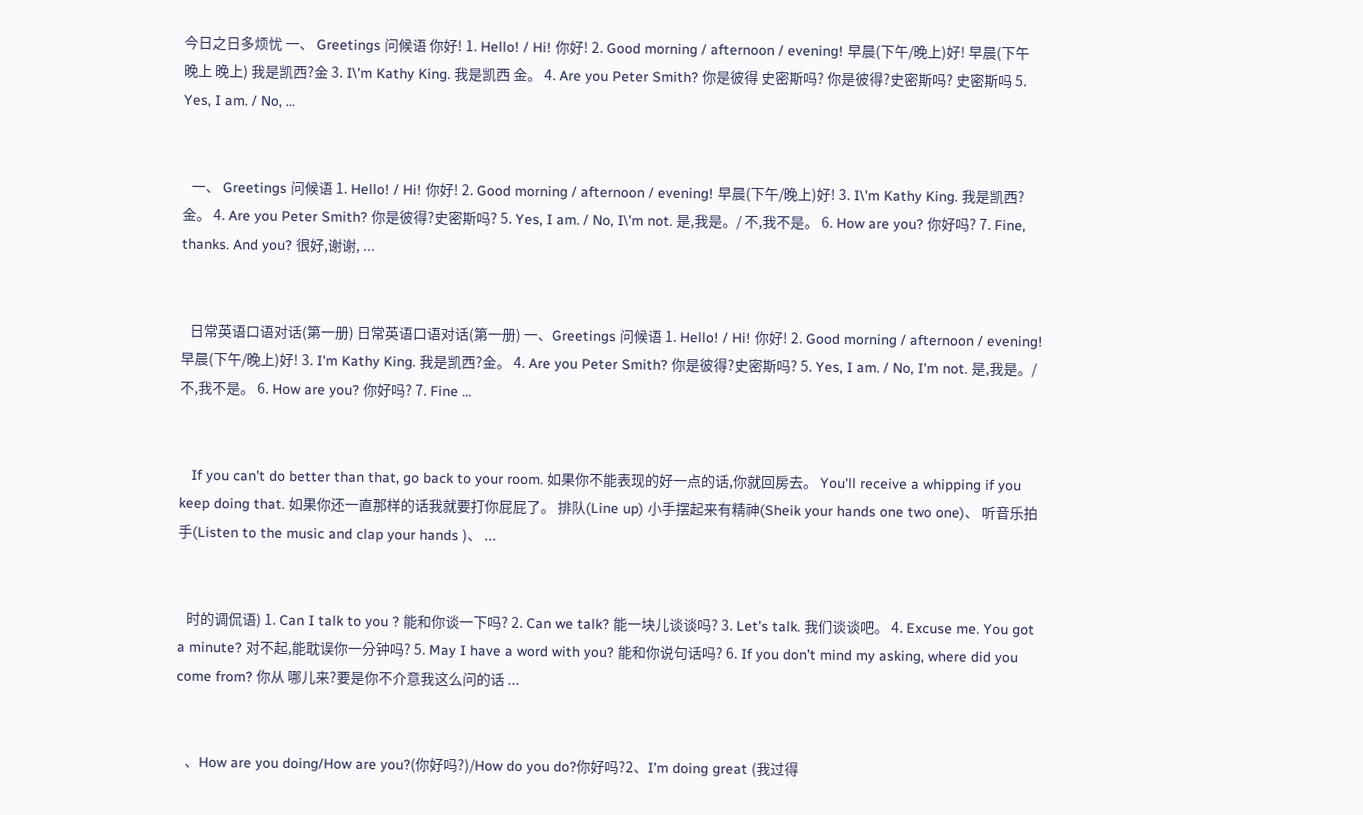今日之日多烦忧 一、 Greetings 问候语 你好! 1. Hello! / Hi! 你好! 2. Good morning / afternoon / evening! 早晨(下午/晚上)好! 早晨(下午 晚上 晚上) 我是凯西?金 3. I\'m Kathy King. 我是凯西 金。 4. Are you Peter Smith? 你是彼得 史密斯吗? 你是彼得?史密斯吗? 史密斯吗 5. Yes, I am. / No, ...


   一、 Greetings 问候语 1. Hello! / Hi! 你好! 2. Good morning / afternoon / evening! 早晨(下午/晚上)好! 3. I\'m Kathy King. 我是凯西?金。 4. Are you Peter Smith? 你是彼得?史密斯吗? 5. Yes, I am. / No, I\'m not. 是,我是。/ 不,我不是。 6. How are you? 你好吗? 7. Fine, thanks. And you? 很好,谢谢, ...


   日常英语口语对话(第一册) 日常英语口语对话(第一册) 一、Greetings 问候语 1. Hello! / Hi! 你好! 2. Good morning / afternoon / evening! 早晨(下午/晚上)好! 3. I'm Kathy King. 我是凯西?金。 4. Are you Peter Smith? 你是彼得?史密斯吗? 5. Yes, I am. / No, I'm not. 是,我是。/ 不,我不是。 6. How are you? 你好吗? 7. Fine ...


   If you can't do better than that, go back to your room. 如果你不能表现的好一点的话,你就回房去。 You'll receive a whipping if you keep doing that. 如果你还一直那样的话我就要打你屁屁了。 排队(Line up) 小手摆起来有精神(Sheik your hands one two one)、 听音乐拍手(Listen to the music and clap your hands )、 ...


   时的调侃语) 1. Can I talk to you ? 能和你谈一下吗? 2. Can we talk? 能一块儿谈谈吗? 3. Let’s talk. 我们谈谈吧。 4. Excuse me. You got a minute? 对不起,能耽误你一分钟吗? 5. May I have a word with you? 能和你说句话吗? 6. If you don’t mind my asking, where did you come from? 你从 哪儿来?要是你不介意我这么问的话 ...


   、How are you doing/How are you?(你好吗?)/How do you do?你好吗?2、I'm doing great (我过得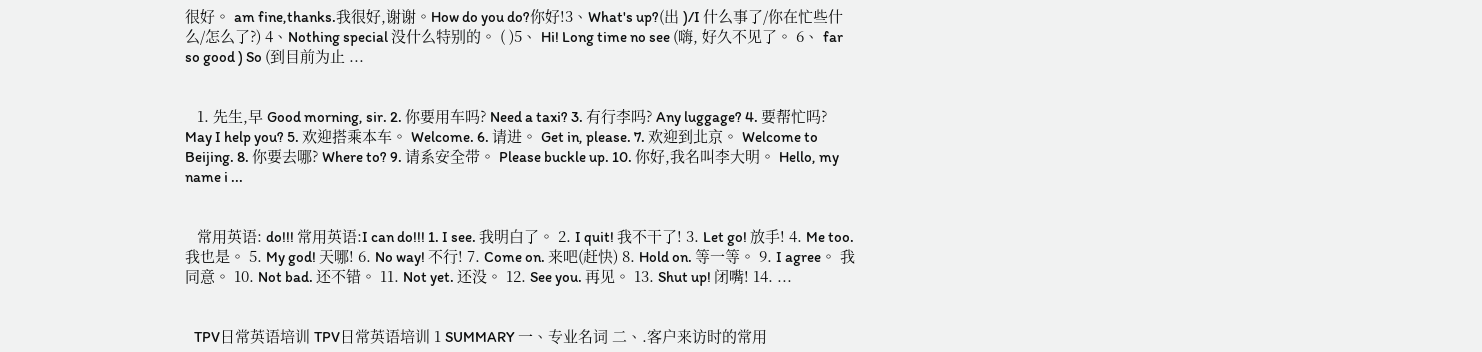很好。 am fine,thanks.我很好,谢谢。How do you do?你好!3、What's up?(出 )/I 什么事了/你在忙些什么/怎么了?) 4、Nothing special 没什么特别的。 ( )5、 Hi! Long time no see (嗨, 好久不见了。 6、 far so good ) So (到目前为止 ...


   1. 先生,早 Good morning, sir. 2. 你要用车吗? Need a taxi? 3. 有行李吗? Any luggage? 4. 要帮忙吗? May I help you? 5. 欢迎搭乘本车。 Welcome. 6. 请进。 Get in, please. 7. 欢迎到北京。 Welcome to Beijing. 8. 你要去哪? Where to? 9. 请系安全带。 Please buckle up. 10. 你好,我名叫李大明。 Hello, my name i ...


   常用英语: do!!! 常用英语:I can do!!! 1. I see. 我明白了。 2. I quit! 我不干了! 3. Let go! 放手! 4. Me too. 我也是。 5. My god! 天哪! 6. No way! 不行! 7. Come on. 来吧(赶快) 8. Hold on. 等一等。 9. I agree。 我同意。 10. Not bad. 还不错。 11. Not yet. 还没。 12. See you. 再见。 13. Shut up! 闭嘴! 14. ...


   TPV日常英语培训 TPV日常英语培训 1 SUMMARY 一、专业名词 二、.客户来访时的常用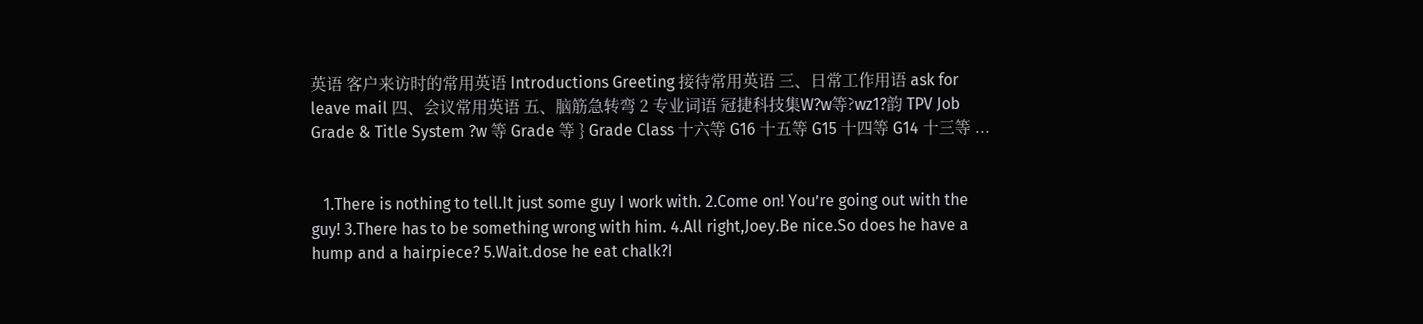英语 客户来访时的常用英语 Introductions Greeting 接待常用英语 三、日常工作用语 ask for leave mail 四、会议常用英语 五、脑筋急转弯 2 专业词语 冠捷科技集W?w等?wz1?韵 TPV Job Grade & Title System ?w 等 Grade 等 } Grade Class 十六等 G16 十五等 G15 十四等 G14 十三等 ...


   1.There is nothing to tell.It just some guy I work with. 2.Come on! You’re going out with the guy! 3.There has to be something wrong with him. 4.All right,Joey.Be nice.So does he have a hump and a hairpiece? 5.Wait.dose he eat chalk?I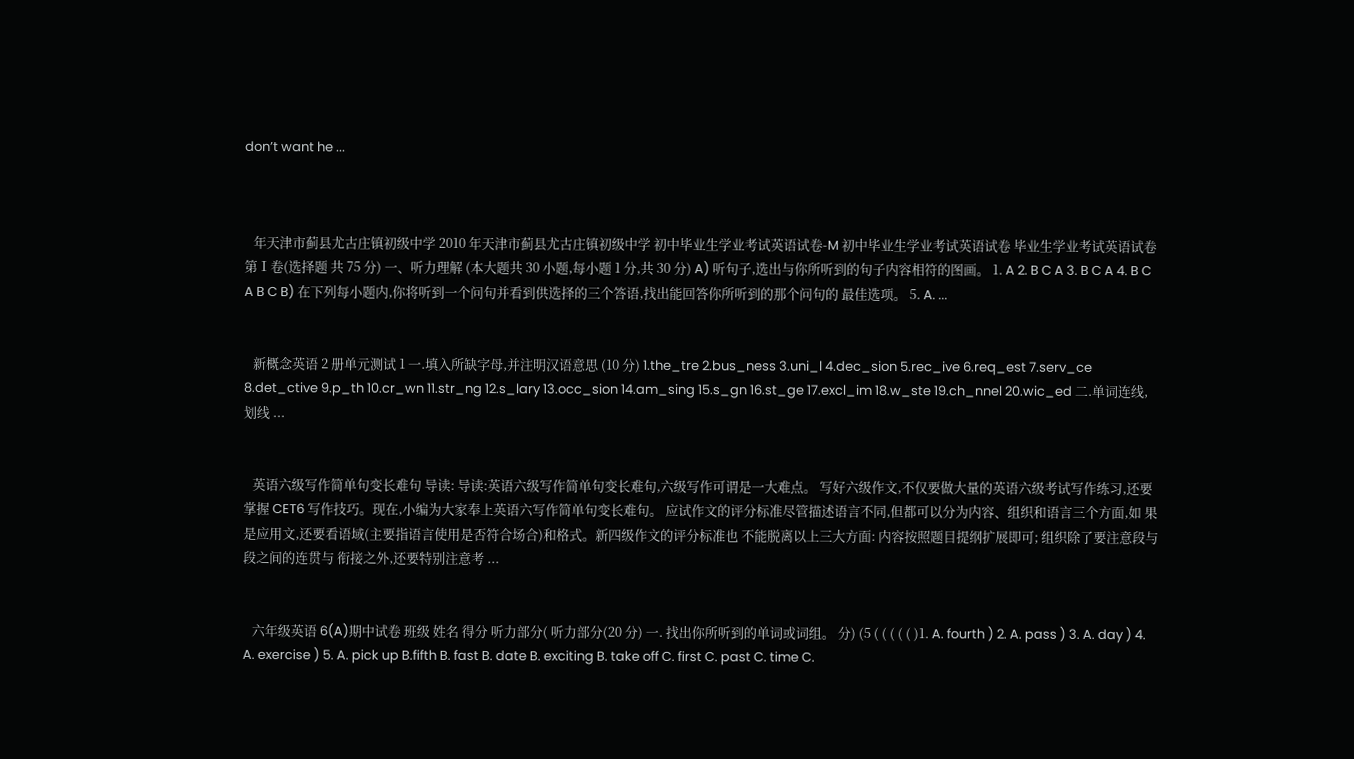don’t want he ...



   年天津市蓟县尤古庄镇初级中学 2010 年天津市蓟县尤古庄镇初级中学 初中毕业生学业考试英语试卷-M 初中毕业生学业考试英语试卷 毕业生学业考试英语试卷 第Ⅰ卷(选择题 共 75 分) 一、听力理解 (本大题共 30 小题,每小题 1 分,共 30 分) A) 听句子,选出与你所听到的句子内容相符的图画。 1. A 2. B C A 3. B C A 4. B C A B C B) 在下列每小题内,你将听到一个问句并看到供选择的三个答语,找出能回答你所听到的那个问句的 最佳选项。 5. A. ...


   新概念英语 2 册单元测试 1 一.填入所缺字母,并注明汉语意思 (10 分) 1.the_tre 2.bus_ness 3.uni_l 4.dec_sion 5.rec_ive 6.req_est 7.serv_ce 8.det_ctive 9.p_th 10.cr_wn 11.str_ng 12.s_lary 13.occ_sion 14.am_sing 15.s_gn 16.st_ge 17.excl_im 18.w_ste 19.ch_nnel 20.wic_ed 二.单词连线,划线 ...


   英语六级写作简单句变长难句 导读: 导读:英语六级写作简单句变长难句,六级写作可谓是一大难点。 写好六级作文,不仅要做大量的英语六级考试写作练习,还要掌握 CET6 写作技巧。现在,小编为大家奉上英语六写作简单句变长难句。 应试作文的评分标准尽管描述语言不同,但都可以分为内容、组织和语言三个方面,如 果是应用文,还要看语域(主要指语言使用是否符合场合)和格式。新四级作文的评分标准也 不能脱离以上三大方面: 内容按照题目提纲扩展即可; 组织除了要注意段与段之间的连贯与 衔接之外,还要特别注意考 ...


   六年级英语 6(A)期中试卷 班级 姓名 得分 听力部分( 听力部分(20 分) 一. 找出你所听到的单词或词组。 分) (5 ( ( ( ( ( )1. A. fourth ) 2. A. pass ) 3. A. day ) 4. A. exercise ) 5. A. pick up B.fifth B. fast B. date B. exciting B. take off C. first C. past C. time C.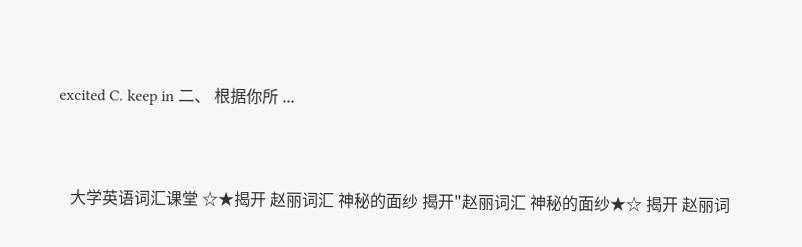excited C. keep in 二、 根据你所 ...


   大学英语词汇课堂 ☆★揭开 赵丽词汇 神秘的面纱 揭开"赵丽词汇 神秘的面纱★☆ 揭开 赵丽词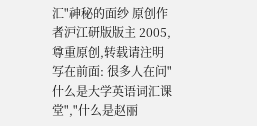汇"神秘的面纱 原创作者沪江研版版主 2005,尊重原创,转载请注明 写在前面: 很多人在问"什么是大学英语词汇课堂","什么是赵丽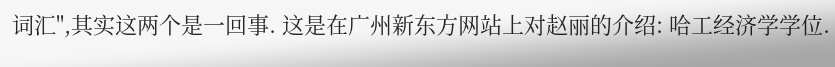词汇",其实这两个是一回事. 这是在广州新东方网站上对赵丽的介绍: 哈工经济学学位.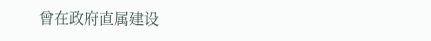曾在政府直属建设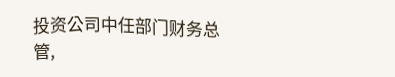投资公司中任部门财务总管,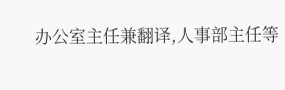办公室主任兼翻译,人事部主任等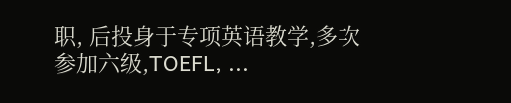职, 后投身于专项英语教学,多次参加六级,TOEFL, ...